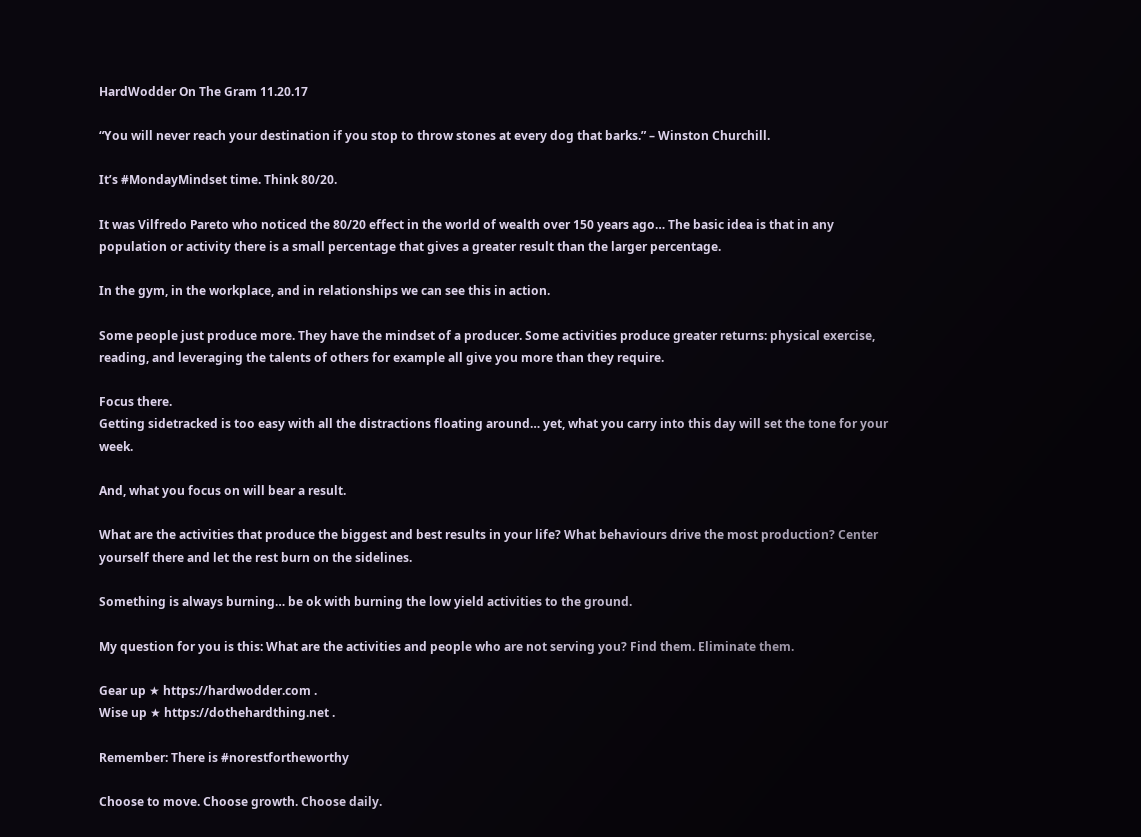HardWodder On The Gram 11.20.17

“You will never reach your destination if you stop to throw stones at every dog that barks.” – Winston Churchill.

It’s #MondayMindset time. Think 80/20.

It was Vilfredo Pareto who noticed the 80/20 effect in the world of wealth over 150 years ago… The basic idea is that in any population or activity there is a small percentage that gives a greater result than the larger percentage.

In the gym, in the workplace, and in relationships we can see this in action.

Some people just produce more. They have the mindset of a producer. Some activities produce greater returns: physical exercise, reading, and leveraging the talents of others for example all give you more than they require.

Focus there.
Getting sidetracked is too easy with all the distractions floating around… yet, what you carry into this day will set the tone for your week.

And, what you focus on will bear a result.

What are the activities that produce the biggest and best results in your life? What behaviours drive the most production? Center yourself there and let the rest burn on the sidelines.

Something is always burning… be ok with burning the low yield activities to the ground.

My question for you is this: What are the activities and people who are not serving you? Find them. Eliminate them.

Gear up ★ https://hardwodder.com .
Wise up ★ https://dothehardthing.net .

Remember: There is #norestfortheworthy

Choose to move. Choose growth. Choose daily.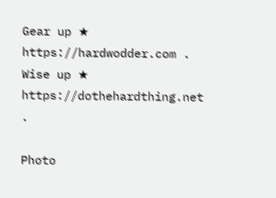Gear up ★ https://hardwodder.com .
Wise up ★ https://dothehardthing.net .

Photo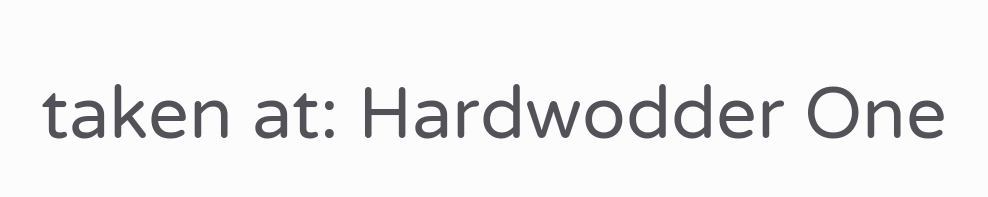taken at: Hardwodder One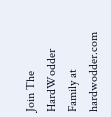Join The HardWodder Family at hardwodder.com